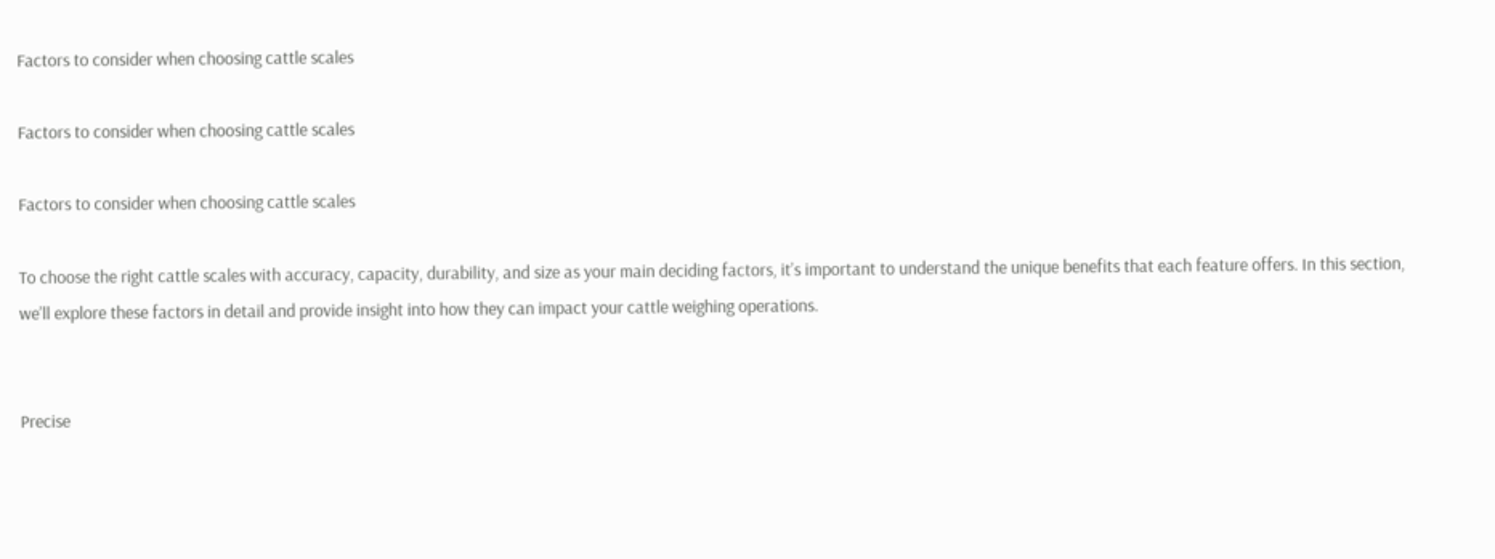Factors to consider when choosing cattle scales

Factors to consider when choosing cattle scales

Factors to consider when choosing cattle scales

To choose the right cattle scales with accuracy, capacity, durability, and size as your main deciding factors, it’s important to understand the unique benefits that each feature offers. In this section, we’ll explore these factors in detail and provide insight into how they can impact your cattle weighing operations.


Precise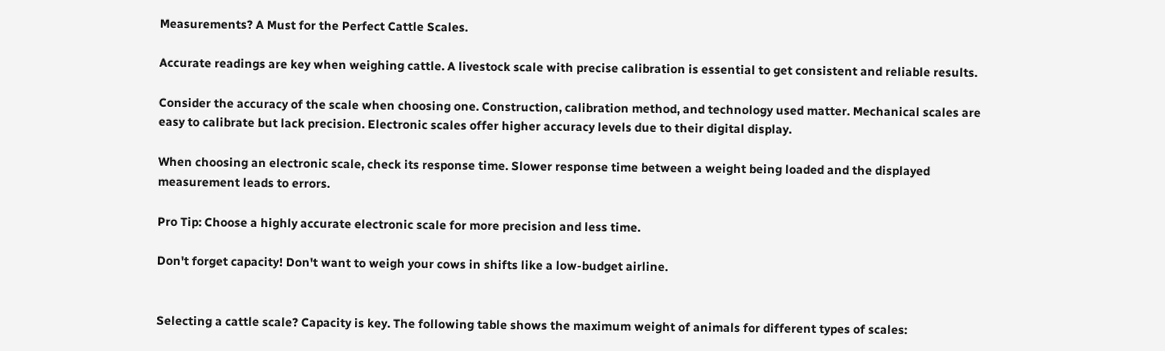Measurements? A Must for the Perfect Cattle Scales.

Accurate readings are key when weighing cattle. A livestock scale with precise calibration is essential to get consistent and reliable results.

Consider the accuracy of the scale when choosing one. Construction, calibration method, and technology used matter. Mechanical scales are easy to calibrate but lack precision. Electronic scales offer higher accuracy levels due to their digital display.

When choosing an electronic scale, check its response time. Slower response time between a weight being loaded and the displayed measurement leads to errors.

Pro Tip: Choose a highly accurate electronic scale for more precision and less time.

Don't forget capacity! Don't want to weigh your cows in shifts like a low-budget airline.


Selecting a cattle scale? Capacity is key. The following table shows the maximum weight of animals for different types of scales: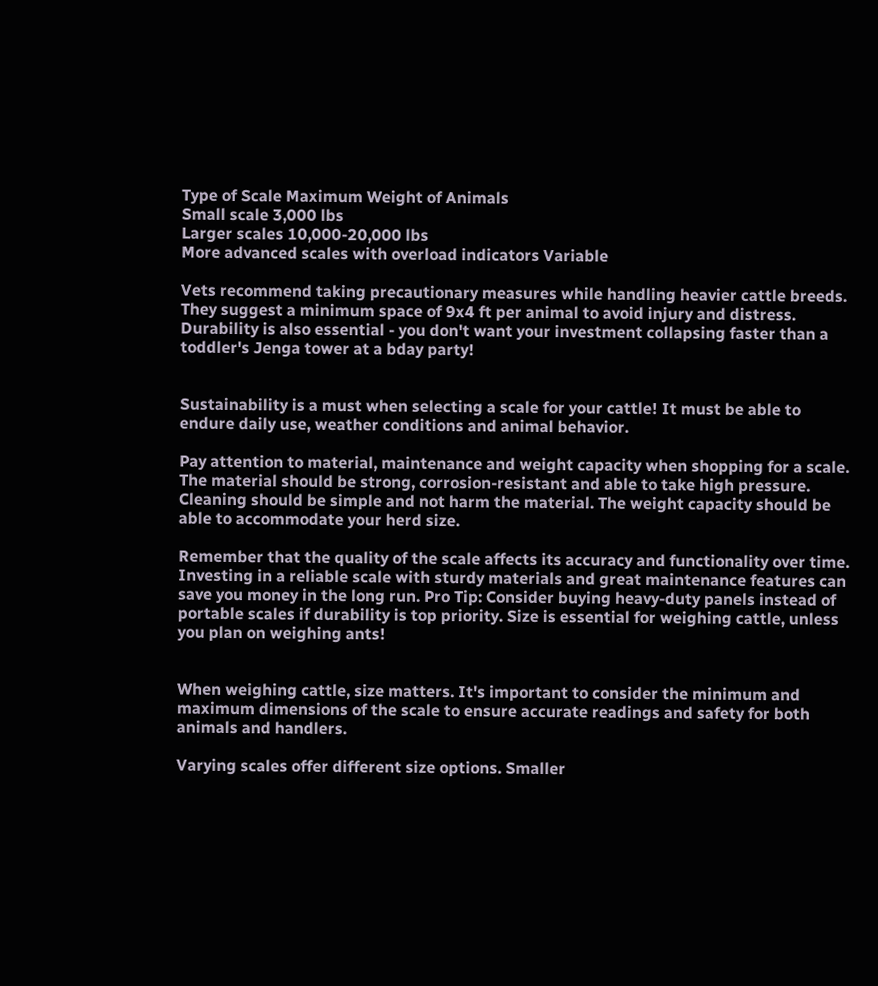Type of Scale Maximum Weight of Animals
Small scale 3,000 lbs
Larger scales 10,000-20,000 lbs
More advanced scales with overload indicators Variable

Vets recommend taking precautionary measures while handling heavier cattle breeds. They suggest a minimum space of 9x4 ft per animal to avoid injury and distress. Durability is also essential - you don't want your investment collapsing faster than a toddler's Jenga tower at a bday party!


Sustainability is a must when selecting a scale for your cattle! It must be able to endure daily use, weather conditions and animal behavior.

Pay attention to material, maintenance and weight capacity when shopping for a scale. The material should be strong, corrosion-resistant and able to take high pressure. Cleaning should be simple and not harm the material. The weight capacity should be able to accommodate your herd size.

Remember that the quality of the scale affects its accuracy and functionality over time. Investing in a reliable scale with sturdy materials and great maintenance features can save you money in the long run. Pro Tip: Consider buying heavy-duty panels instead of portable scales if durability is top priority. Size is essential for weighing cattle, unless you plan on weighing ants!


When weighing cattle, size matters. It's important to consider the minimum and maximum dimensions of the scale to ensure accurate readings and safety for both animals and handlers.

Varying scales offer different size options. Smaller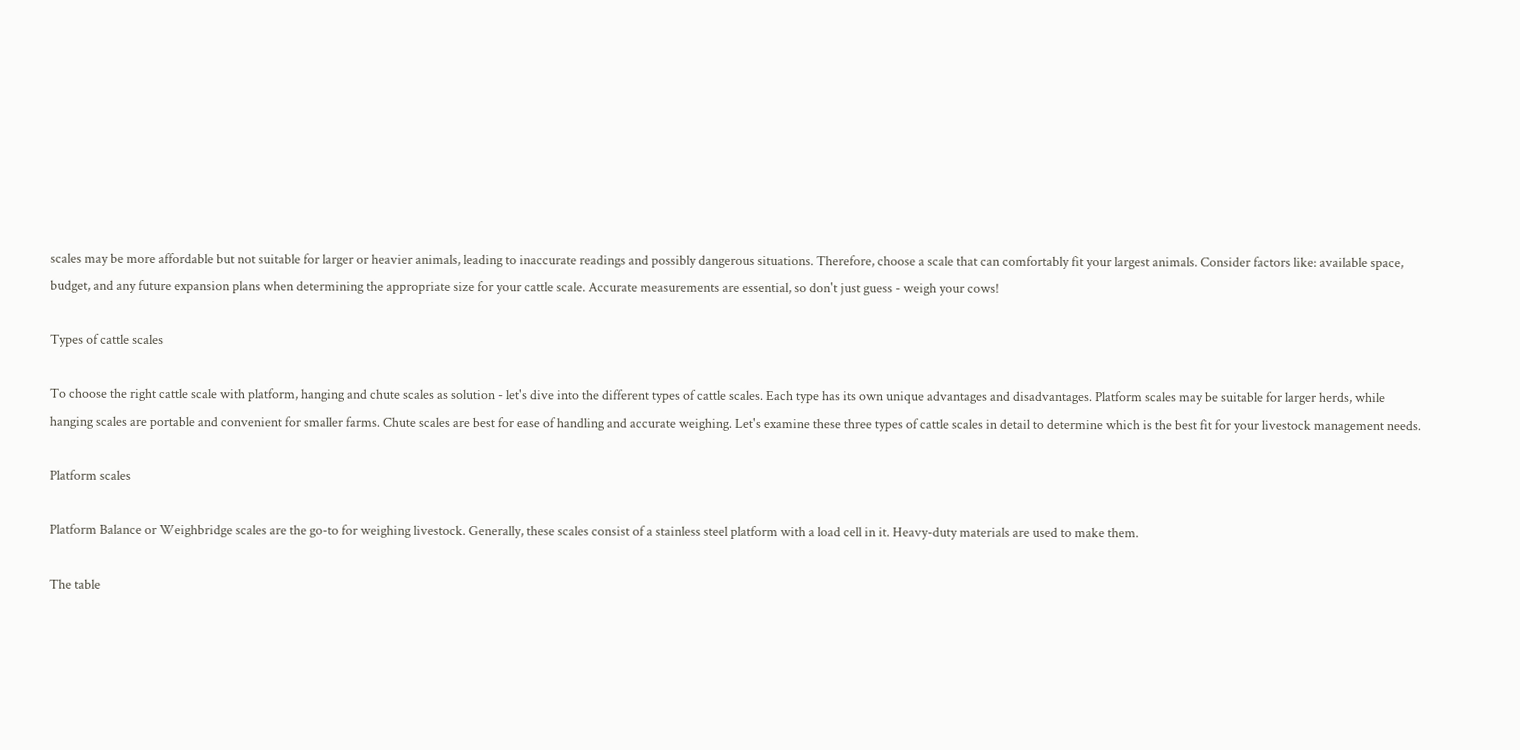scales may be more affordable but not suitable for larger or heavier animals, leading to inaccurate readings and possibly dangerous situations. Therefore, choose a scale that can comfortably fit your largest animals. Consider factors like: available space, budget, and any future expansion plans when determining the appropriate size for your cattle scale. Accurate measurements are essential, so don't just guess - weigh your cows!

Types of cattle scales

To choose the right cattle scale with platform, hanging and chute scales as solution - let's dive into the different types of cattle scales. Each type has its own unique advantages and disadvantages. Platform scales may be suitable for larger herds, while hanging scales are portable and convenient for smaller farms. Chute scales are best for ease of handling and accurate weighing. Let's examine these three types of cattle scales in detail to determine which is the best fit for your livestock management needs.

Platform scales

Platform Balance or Weighbridge scales are the go-to for weighing livestock. Generally, these scales consist of a stainless steel platform with a load cell in it. Heavy-duty materials are used to make them.

The table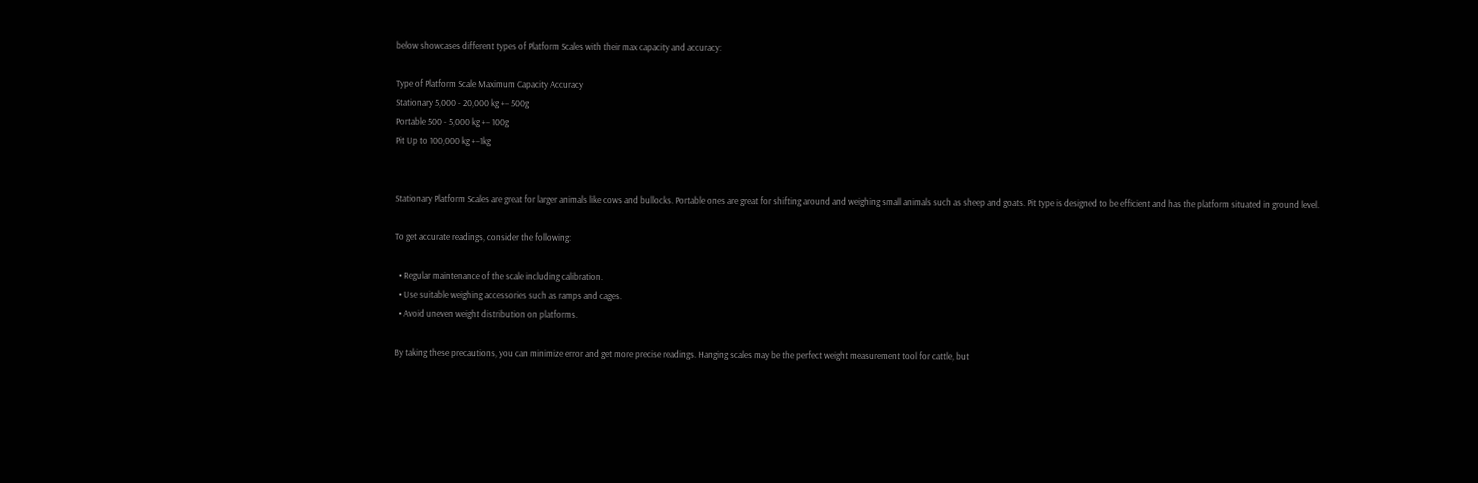below showcases different types of Platform Scales with their max capacity and accuracy:

Type of Platform Scale Maximum Capacity Accuracy
Stationary 5,000 - 20,000 kg +− 500g
Portable 500 - 5,000 kg +− 100g
Pit Up to 100,000 kg +−1kg


Stationary Platform Scales are great for larger animals like cows and bullocks. Portable ones are great for shifting around and weighing small animals such as sheep and goats. Pit type is designed to be efficient and has the platform situated in ground level.

To get accurate readings, consider the following:

  • Regular maintenance of the scale including calibration.
  • Use suitable weighing accessories such as ramps and cages.
  • Avoid uneven weight distribution on platforms.

By taking these precautions, you can minimize error and get more precise readings. Hanging scales may be the perfect weight measurement tool for cattle, but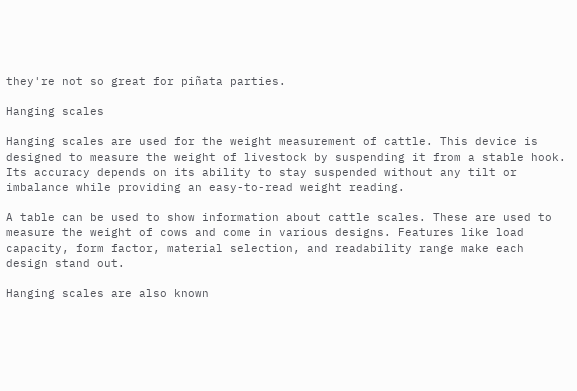they're not so great for piñata parties.

Hanging scales

Hanging scales are used for the weight measurement of cattle. This device is designed to measure the weight of livestock by suspending it from a stable hook. Its accuracy depends on its ability to stay suspended without any tilt or imbalance while providing an easy-to-read weight reading.

A table can be used to show information about cattle scales. These are used to measure the weight of cows and come in various designs. Features like load capacity, form factor, material selection, and readability range make each design stand out.

Hanging scales are also known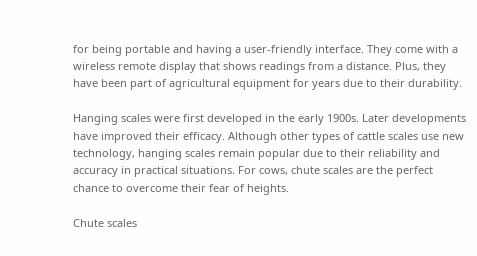for being portable and having a user-friendly interface. They come with a wireless remote display that shows readings from a distance. Plus, they have been part of agricultural equipment for years due to their durability.

Hanging scales were first developed in the early 1900s. Later developments have improved their efficacy. Although other types of cattle scales use new technology, hanging scales remain popular due to their reliability and accuracy in practical situations. For cows, chute scales are the perfect chance to overcome their fear of heights.

Chute scales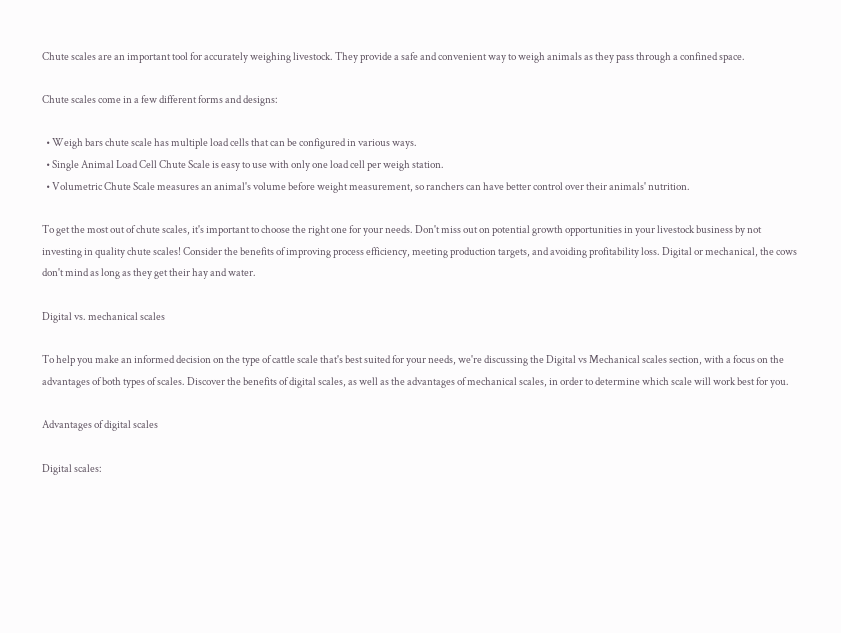Chute scales are an important tool for accurately weighing livestock. They provide a safe and convenient way to weigh animals as they pass through a confined space.

Chute scales come in a few different forms and designs:

  • Weigh bars chute scale has multiple load cells that can be configured in various ways.
  • Single Animal Load Cell Chute Scale is easy to use with only one load cell per weigh station.
  • Volumetric Chute Scale measures an animal's volume before weight measurement, so ranchers can have better control over their animals' nutrition.

To get the most out of chute scales, it's important to choose the right one for your needs. Don't miss out on potential growth opportunities in your livestock business by not investing in quality chute scales! Consider the benefits of improving process efficiency, meeting production targets, and avoiding profitability loss. Digital or mechanical, the cows don't mind as long as they get their hay and water.

Digital vs. mechanical scales

To help you make an informed decision on the type of cattle scale that's best suited for your needs, we're discussing the Digital vs Mechanical scales section, with a focus on the advantages of both types of scales. Discover the benefits of digital scales, as well as the advantages of mechanical scales, in order to determine which scale will work best for you.

Advantages of digital scales

Digital scales: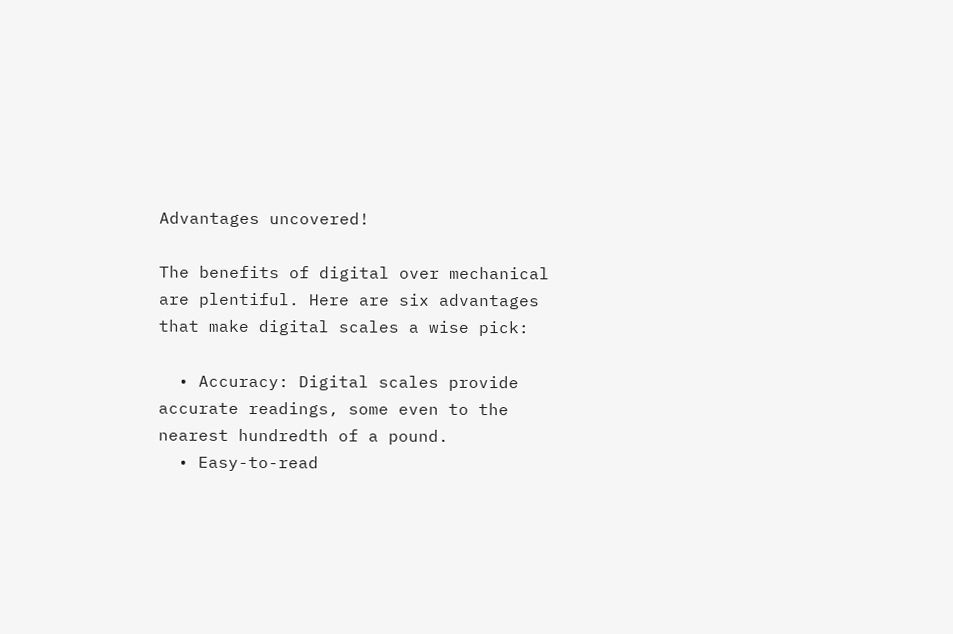Advantages uncovered!

The benefits of digital over mechanical are plentiful. Here are six advantages that make digital scales a wise pick:

  • Accuracy: Digital scales provide accurate readings, some even to the nearest hundredth of a pound.
  • Easy-to-read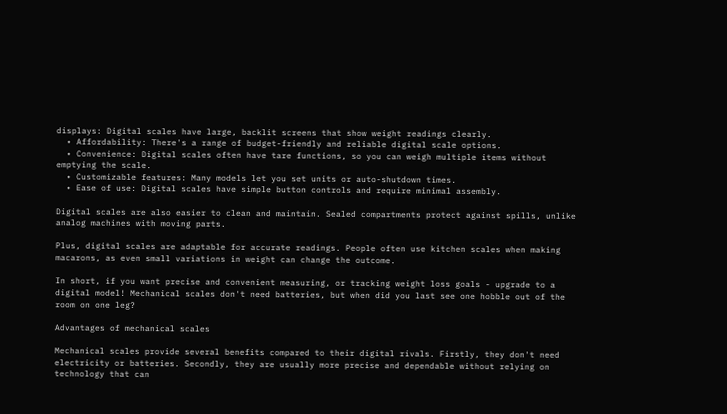displays: Digital scales have large, backlit screens that show weight readings clearly.
  • Affordability: There's a range of budget-friendly and reliable digital scale options.
  • Convenience: Digital scales often have tare functions, so you can weigh multiple items without emptying the scale.
  • Customizable features: Many models let you set units or auto-shutdown times.
  • Ease of use: Digital scales have simple button controls and require minimal assembly.

Digital scales are also easier to clean and maintain. Sealed compartments protect against spills, unlike analog machines with moving parts.

Plus, digital scales are adaptable for accurate readings. People often use kitchen scales when making macarons, as even small variations in weight can change the outcome.

In short, if you want precise and convenient measuring, or tracking weight loss goals - upgrade to a digital model! Mechanical scales don't need batteries, but when did you last see one hobble out of the room on one leg?

Advantages of mechanical scales

Mechanical scales provide several benefits compared to their digital rivals. Firstly, they don't need electricity or batteries. Secondly, they are usually more precise and dependable without relying on technology that can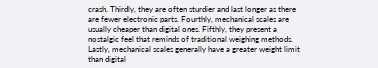crash. Thirdly, they are often sturdier and last longer as there are fewer electronic parts. Fourthly, mechanical scales are usually cheaper than digital ones. Fifthly, they present a nostalgic feel that reminds of traditional weighing methods. Lastly, mechanical scales generally have a greater weight limit than digital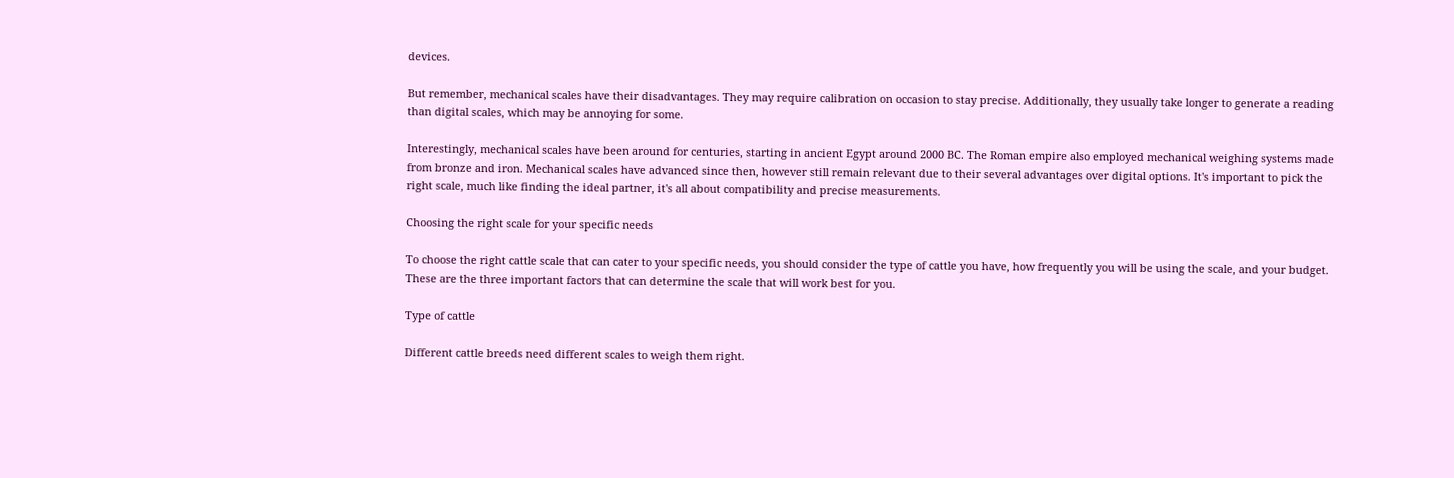devices.

But remember, mechanical scales have their disadvantages. They may require calibration on occasion to stay precise. Additionally, they usually take longer to generate a reading than digital scales, which may be annoying for some.

Interestingly, mechanical scales have been around for centuries, starting in ancient Egypt around 2000 BC. The Roman empire also employed mechanical weighing systems made from bronze and iron. Mechanical scales have advanced since then, however still remain relevant due to their several advantages over digital options. It's important to pick the right scale, much like finding the ideal partner, it's all about compatibility and precise measurements.

Choosing the right scale for your specific needs

To choose the right cattle scale that can cater to your specific needs, you should consider the type of cattle you have, how frequently you will be using the scale, and your budget. These are the three important factors that can determine the scale that will work best for you.

Type of cattle

Different cattle breeds need different scales to weigh them right.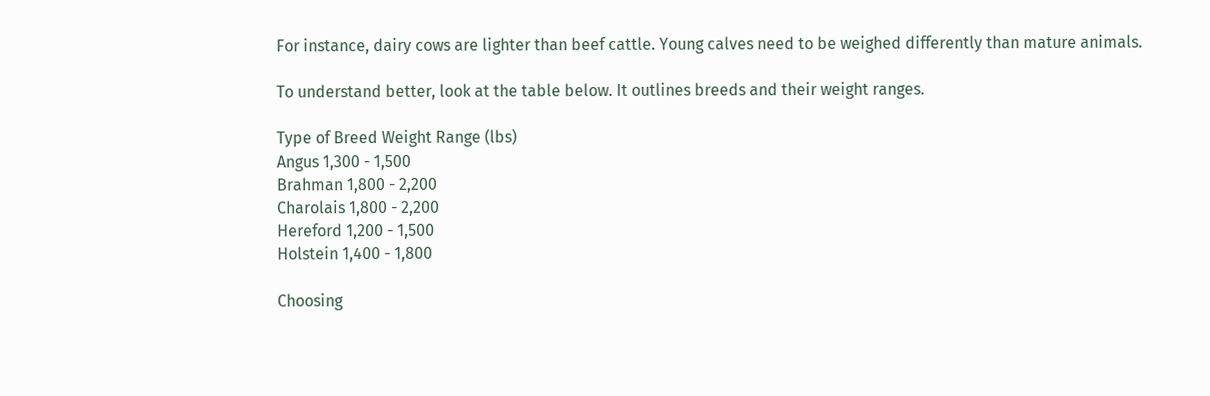For instance, dairy cows are lighter than beef cattle. Young calves need to be weighed differently than mature animals.

To understand better, look at the table below. It outlines breeds and their weight ranges.

Type of Breed Weight Range (lbs)
Angus 1,300 - 1,500
Brahman 1,800 - 2,200
Charolais 1,800 - 2,200
Hereford 1,200 - 1,500
Holstein 1,400 - 1,800

Choosing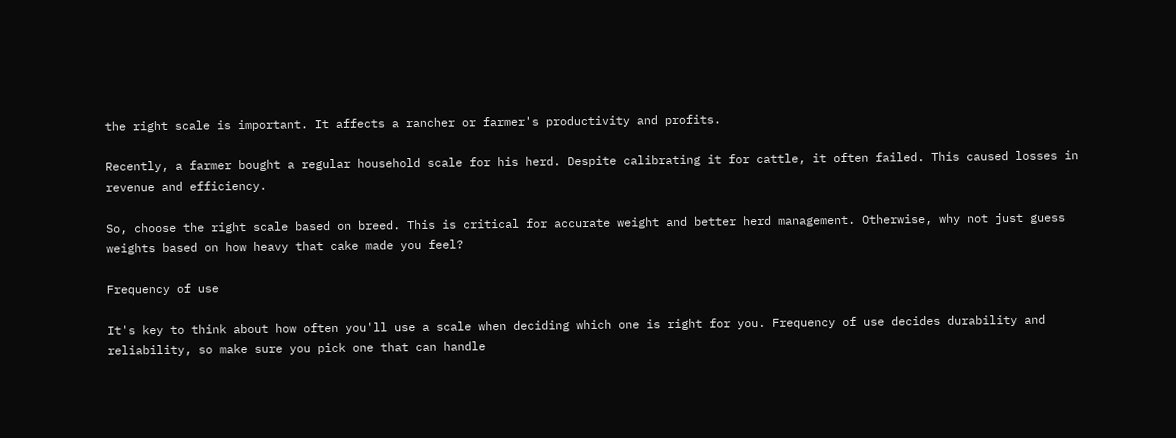the right scale is important. It affects a rancher or farmer's productivity and profits.

Recently, a farmer bought a regular household scale for his herd. Despite calibrating it for cattle, it often failed. This caused losses in revenue and efficiency.

So, choose the right scale based on breed. This is critical for accurate weight and better herd management. Otherwise, why not just guess weights based on how heavy that cake made you feel?

Frequency of use

It's key to think about how often you'll use a scale when deciding which one is right for you. Frequency of use decides durability and reliability, so make sure you pick one that can handle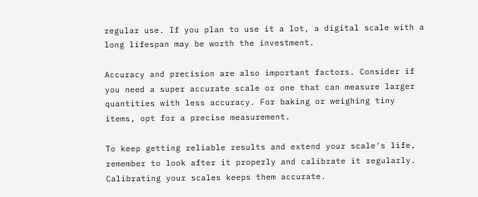regular use. If you plan to use it a lot, a digital scale with a long lifespan may be worth the investment.

Accuracy and precision are also important factors. Consider if you need a super accurate scale or one that can measure larger quantities with less accuracy. For baking or weighing tiny items, opt for a precise measurement.

To keep getting reliable results and extend your scale's life, remember to look after it properly and calibrate it regularly. Calibrating your scales keeps them accurate.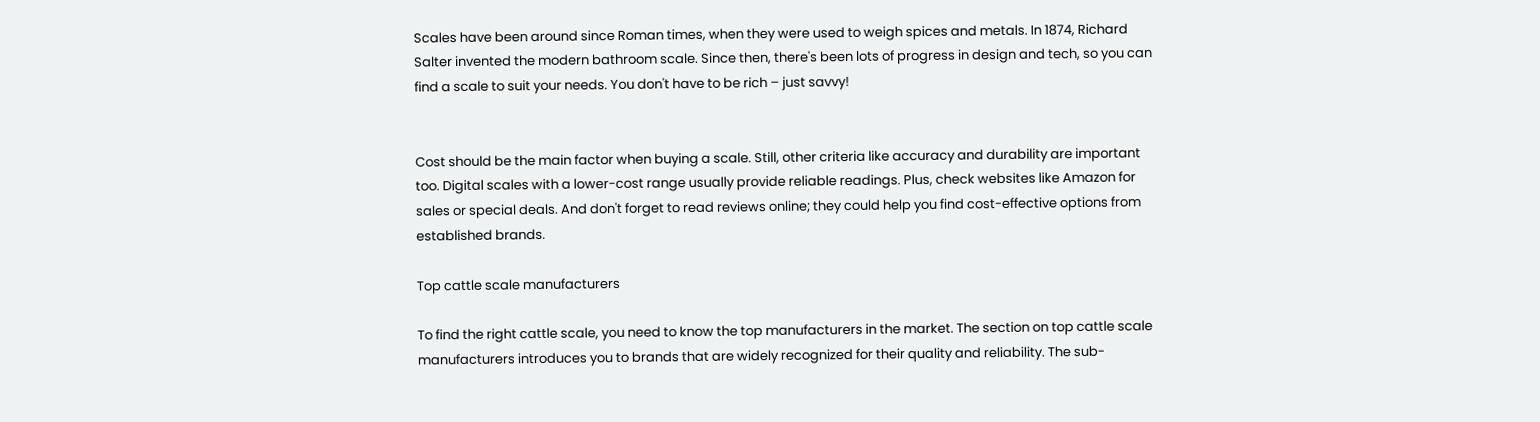Scales have been around since Roman times, when they were used to weigh spices and metals. In 1874, Richard Salter invented the modern bathroom scale. Since then, there's been lots of progress in design and tech, so you can find a scale to suit your needs. You don't have to be rich – just savvy!


Cost should be the main factor when buying a scale. Still, other criteria like accuracy and durability are important too. Digital scales with a lower-cost range usually provide reliable readings. Plus, check websites like Amazon for sales or special deals. And don't forget to read reviews online; they could help you find cost-effective options from established brands.

Top cattle scale manufacturers

To find the right cattle scale, you need to know the top manufacturers in the market. The section on top cattle scale manufacturers introduces you to brands that are widely recognized for their quality and reliability. The sub-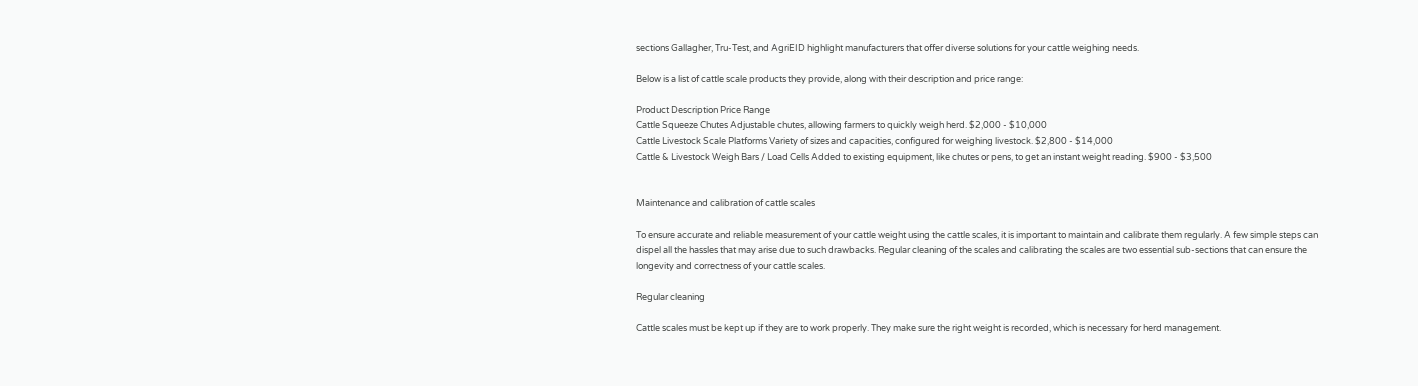sections Gallagher, Tru-Test, and AgriEID highlight manufacturers that offer diverse solutions for your cattle weighing needs.

Below is a list of cattle scale products they provide, along with their description and price range:

Product Description Price Range
Cattle Squeeze Chutes Adjustable chutes, allowing farmers to quickly weigh herd. $2,000 - $10,000
Cattle Livestock Scale Platforms Variety of sizes and capacities, configured for weighing livestock. $2,800 - $14,000
Cattle & Livestock Weigh Bars / Load Cells Added to existing equipment, like chutes or pens, to get an instant weight reading. $900 - $3,500


Maintenance and calibration of cattle scales

To ensure accurate and reliable measurement of your cattle weight using the cattle scales, it is important to maintain and calibrate them regularly. A few simple steps can dispel all the hassles that may arise due to such drawbacks. Regular cleaning of the scales and calibrating the scales are two essential sub-sections that can ensure the longevity and correctness of your cattle scales.

Regular cleaning

Cattle scales must be kept up if they are to work properly. They make sure the right weight is recorded, which is necessary for herd management.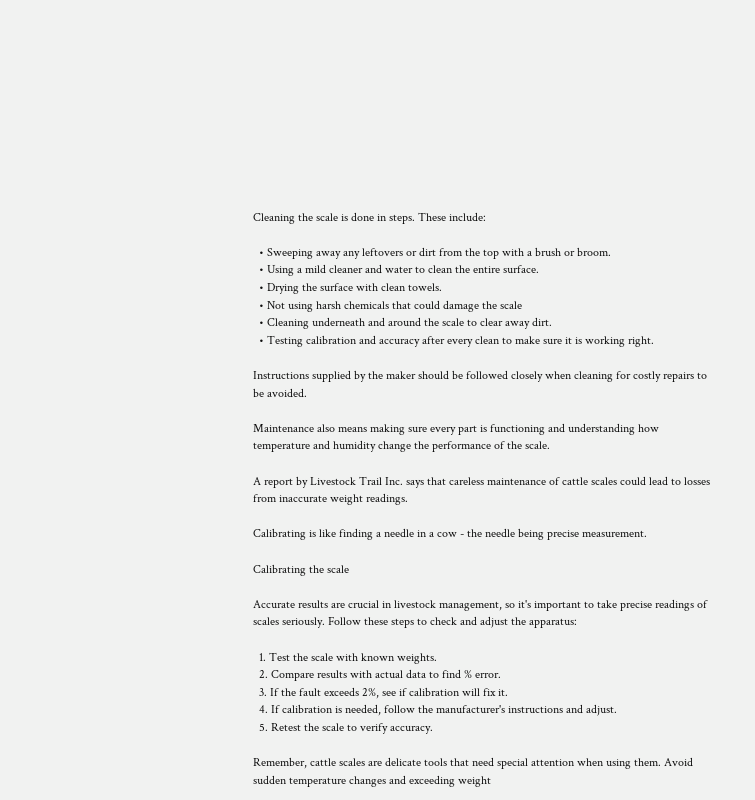Cleaning the scale is done in steps. These include:

  • Sweeping away any leftovers or dirt from the top with a brush or broom.
  • Using a mild cleaner and water to clean the entire surface.
  • Drying the surface with clean towels.
  • Not using harsh chemicals that could damage the scale
  • Cleaning underneath and around the scale to clear away dirt.
  • Testing calibration and accuracy after every clean to make sure it is working right.

Instructions supplied by the maker should be followed closely when cleaning for costly repairs to be avoided.

Maintenance also means making sure every part is functioning and understanding how temperature and humidity change the performance of the scale.

A report by Livestock Trail Inc. says that careless maintenance of cattle scales could lead to losses from inaccurate weight readings.

Calibrating is like finding a needle in a cow - the needle being precise measurement.

Calibrating the scale

Accurate results are crucial in livestock management, so it's important to take precise readings of scales seriously. Follow these steps to check and adjust the apparatus:

  1. Test the scale with known weights.
  2. Compare results with actual data to find % error.
  3. If the fault exceeds 2%, see if calibration will fix it.
  4. If calibration is needed, follow the manufacturer's instructions and adjust.
  5. Retest the scale to verify accuracy.

Remember, cattle scales are delicate tools that need special attention when using them. Avoid sudden temperature changes and exceeding weight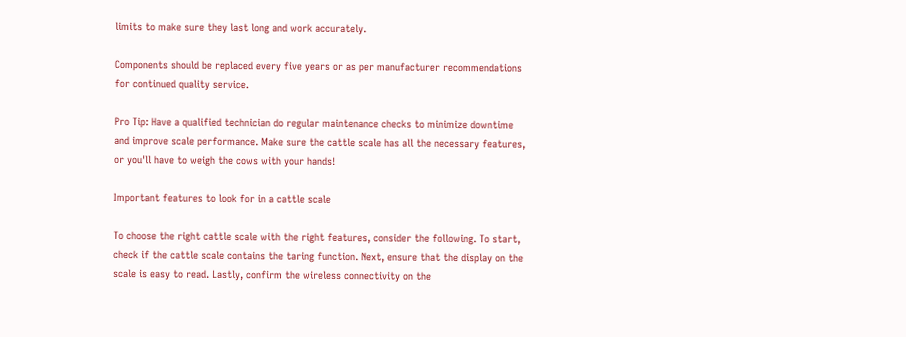limits to make sure they last long and work accurately.

Components should be replaced every five years or as per manufacturer recommendations for continued quality service.

Pro Tip: Have a qualified technician do regular maintenance checks to minimize downtime and improve scale performance. Make sure the cattle scale has all the necessary features, or you'll have to weigh the cows with your hands!

Important features to look for in a cattle scale

To choose the right cattle scale with the right features, consider the following. To start, check if the cattle scale contains the taring function. Next, ensure that the display on the scale is easy to read. Lastly, confirm the wireless connectivity on the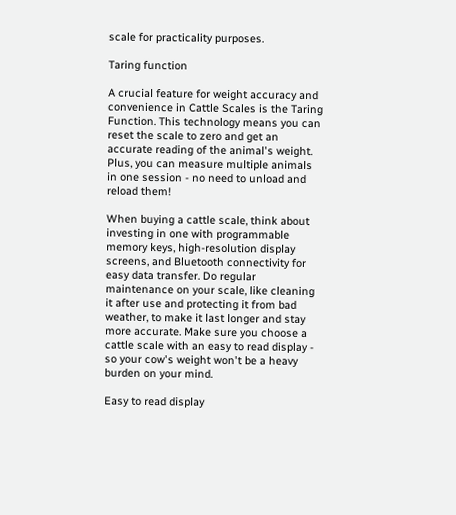scale for practicality purposes.

Taring function

A crucial feature for weight accuracy and convenience in Cattle Scales is the Taring Function. This technology means you can reset the scale to zero and get an accurate reading of the animal's weight. Plus, you can measure multiple animals in one session - no need to unload and reload them!

When buying a cattle scale, think about investing in one with programmable memory keys, high-resolution display screens, and Bluetooth connectivity for easy data transfer. Do regular maintenance on your scale, like cleaning it after use and protecting it from bad weather, to make it last longer and stay more accurate. Make sure you choose a cattle scale with an easy to read display - so your cow's weight won't be a heavy burden on your mind.

Easy to read display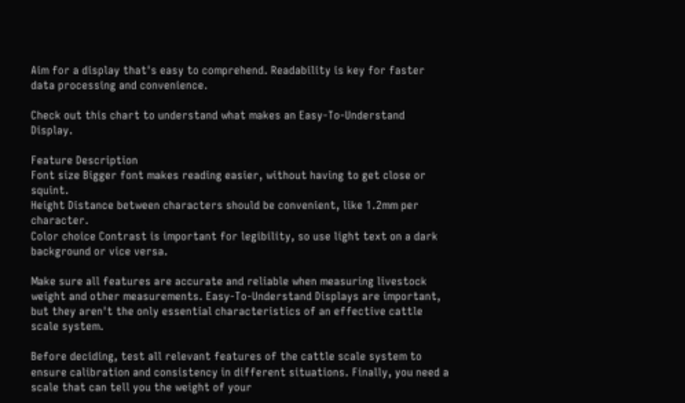Aim for a display that's easy to comprehend. Readability is key for faster data processing and convenience.

Check out this chart to understand what makes an Easy-To-Understand Display.

Feature Description
Font size Bigger font makes reading easier, without having to get close or squint.
Height Distance between characters should be convenient, like 1.2mm per character.
Color choice Contrast is important for legibility, so use light text on a dark background or vice versa.

Make sure all features are accurate and reliable when measuring livestock weight and other measurements. Easy-To-Understand Displays are important, but they aren't the only essential characteristics of an effective cattle scale system.

Before deciding, test all relevant features of the cattle scale system to ensure calibration and consistency in different situations. Finally, you need a scale that can tell you the weight of your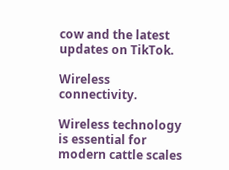cow and the latest updates on TikTok.

Wireless connectivity.

Wireless technology is essential for modern cattle scales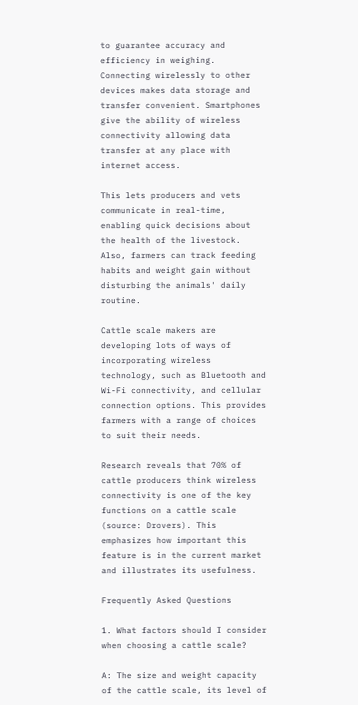to guarantee accuracy and efficiency in weighing. Connecting wirelessly to other devices makes data storage and transfer convenient. Smartphones give the ability of wireless connectivity allowing data transfer at any place with internet access.

This lets producers and vets communicate in real-time, enabling quick decisions about the health of the livestock. Also, farmers can track feeding habits and weight gain without disturbing the animals' daily routine.

Cattle scale makers are developing lots of ways of incorporating wireless technology, such as Bluetooth and Wi-Fi connectivity, and cellular connection options. This provides farmers with a range of choices to suit their needs.

Research reveals that 70% of cattle producers think wireless connectivity is one of the key functions on a cattle scale (source: Drovers). This emphasizes how important this feature is in the current market and illustrates its usefulness.

Frequently Asked Questions

1. What factors should I consider when choosing a cattle scale?

A: The size and weight capacity of the cattle scale, its level of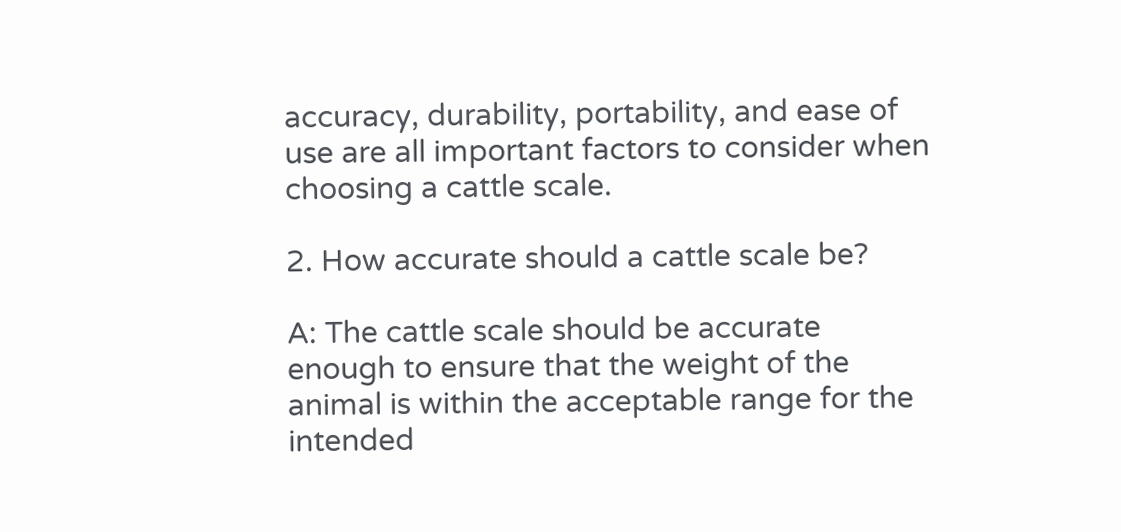accuracy, durability, portability, and ease of use are all important factors to consider when choosing a cattle scale.

2. How accurate should a cattle scale be?

A: The cattle scale should be accurate enough to ensure that the weight of the animal is within the acceptable range for the intended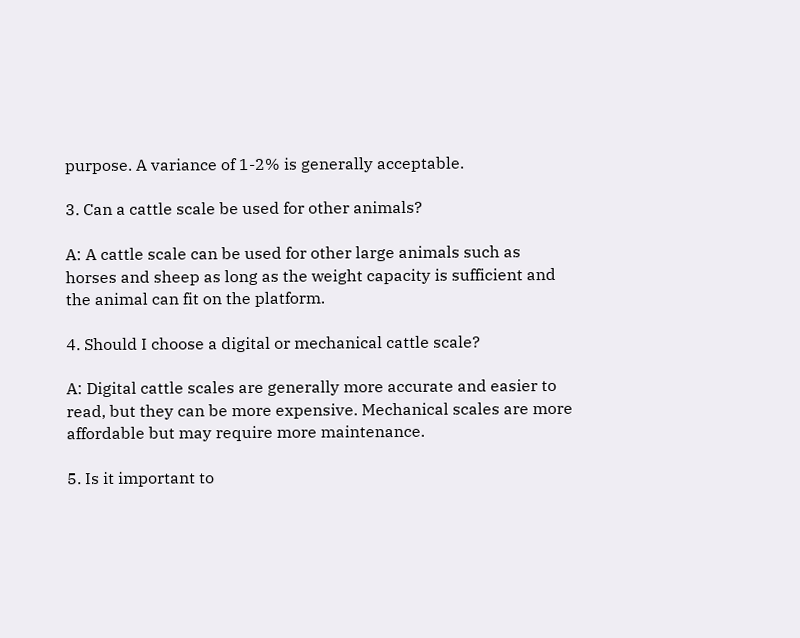purpose. A variance of 1-2% is generally acceptable.

3. Can a cattle scale be used for other animals?

A: A cattle scale can be used for other large animals such as horses and sheep as long as the weight capacity is sufficient and the animal can fit on the platform.

4. Should I choose a digital or mechanical cattle scale?

A: Digital cattle scales are generally more accurate and easier to read, but they can be more expensive. Mechanical scales are more affordable but may require more maintenance.

5. Is it important to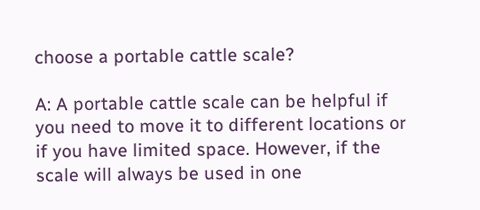choose a portable cattle scale?

A: A portable cattle scale can be helpful if you need to move it to different locations or if you have limited space. However, if the scale will always be used in one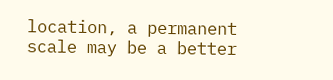location, a permanent scale may be a better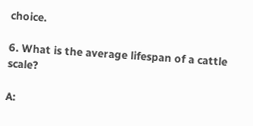choice.

6. What is the average lifespan of a cattle scale?

A: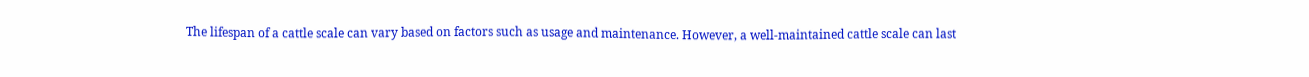The lifespan of a cattle scale can vary based on factors such as usage and maintenance. However, a well-maintained cattle scale can last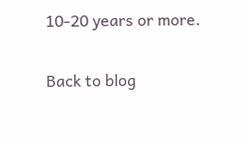10-20 years or more.

Back to blog